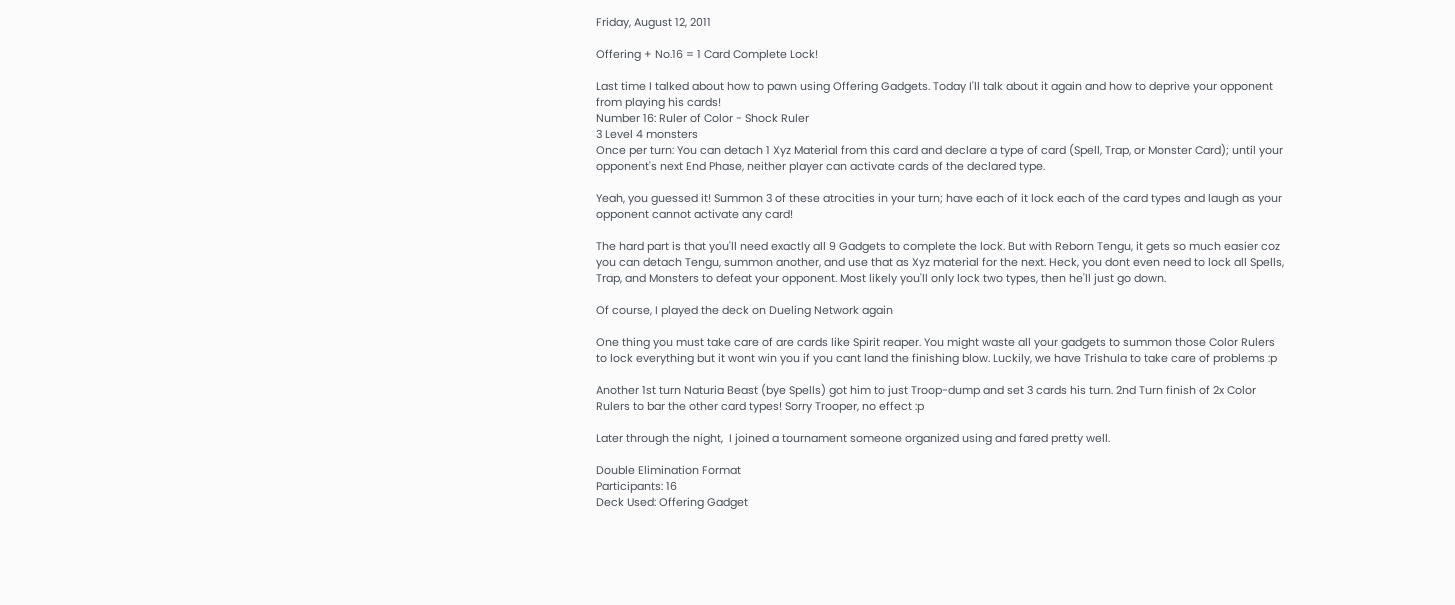Friday, August 12, 2011

Offering + No.16 = 1 Card Complete Lock!

Last time I talked about how to pawn using Offering Gadgets. Today I'll talk about it again and how to deprive your opponent from playing his cards!
Number 16: Ruler of Color - Shock Ruler
3 Level 4 monsters
Once per turn: You can detach 1 Xyz Material from this card and declare a type of card (Spell, Trap, or Monster Card); until your opponent's next End Phase, neither player can activate cards of the declared type.

Yeah, you guessed it! Summon 3 of these atrocities in your turn; have each of it lock each of the card types and laugh as your opponent cannot activate any card!

The hard part is that you'll need exactly all 9 Gadgets to complete the lock. But with Reborn Tengu, it gets so much easier coz you can detach Tengu, summon another, and use that as Xyz material for the next. Heck, you dont even need to lock all Spells, Trap, and Monsters to defeat your opponent. Most likely you'll only lock two types, then he'll just go down.

Of course, I played the deck on Dueling Network again

One thing you must take care of are cards like Spirit reaper. You might waste all your gadgets to summon those Color Rulers to lock everything but it wont win you if you cant land the finishing blow. Luckily, we have Trishula to take care of problems :p

Another 1st turn Naturia Beast (bye Spells) got him to just Troop-dump and set 3 cards his turn. 2nd Turn finish of 2x Color Rulers to bar the other card types! Sorry Trooper, no effect :p

Later through the night,  I joined a tournament someone organized using and fared pretty well.

Double Elimination Format
Participants: 16
Deck Used: Offering Gadget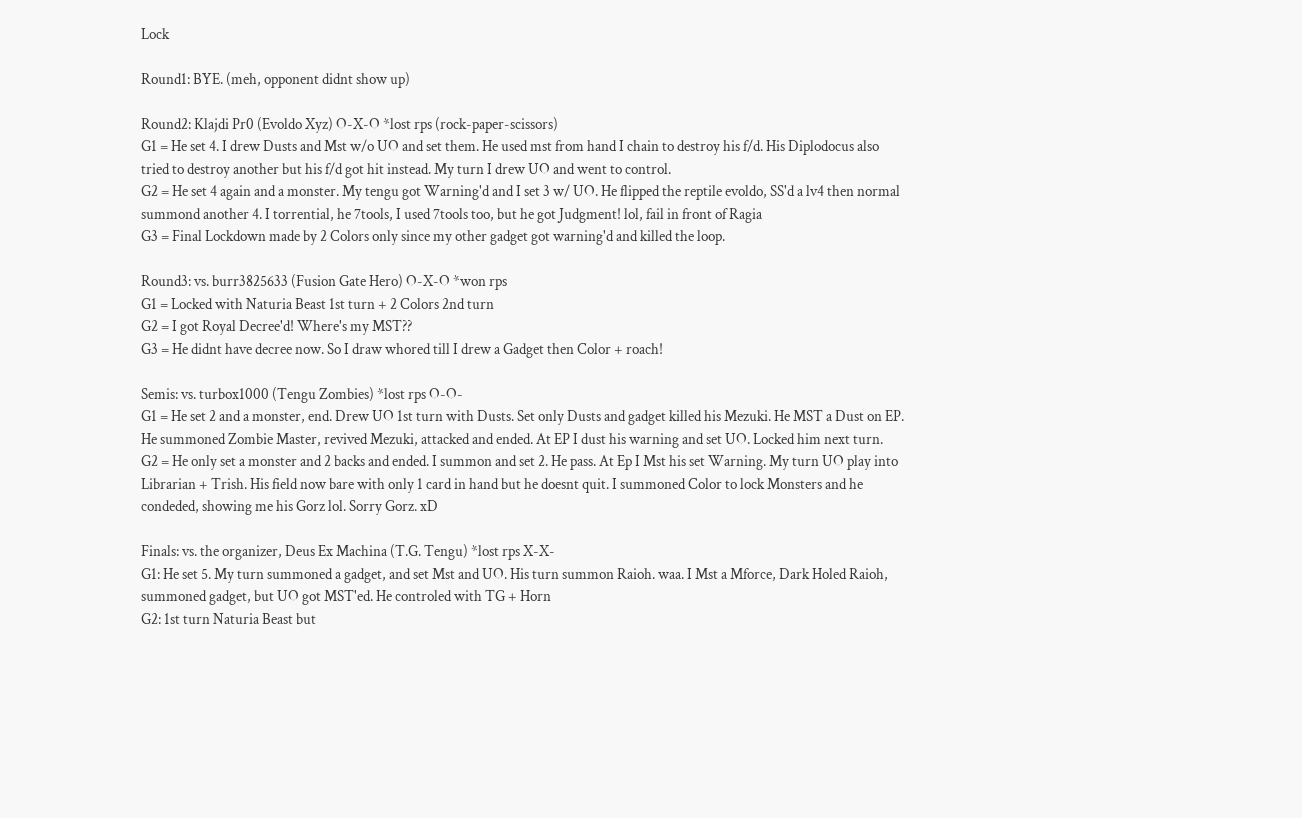Lock

Round1: BYE. (meh, opponent didnt show up)

Round2: Klajdi Pr0 (Evoldo Xyz) O-X-O *lost rps (rock-paper-scissors)
G1 = He set 4. I drew Dusts and Mst w/o UO and set them. He used mst from hand I chain to destroy his f/d. His Diplodocus also tried to destroy another but his f/d got hit instead. My turn I drew UO and went to control.
G2 = He set 4 again and a monster. My tengu got Warning'd and I set 3 w/ UO. He flipped the reptile evoldo, SS'd a lv4 then normal summond another 4. I torrential, he 7tools, I used 7tools too, but he got Judgment! lol, fail in front of Ragia
G3 = Final Lockdown made by 2 Colors only since my other gadget got warning'd and killed the loop.

Round3: vs. burr3825633 (Fusion Gate Hero) O-X-O *won rps
G1 = Locked with Naturia Beast 1st turn + 2 Colors 2nd turn
G2 = I got Royal Decree'd! Where's my MST??
G3 = He didnt have decree now. So I draw whored till I drew a Gadget then Color + roach!

Semis: vs. turbox1000 (Tengu Zombies) *lost rps O-O-
G1 = He set 2 and a monster, end. Drew UO 1st turn with Dusts. Set only Dusts and gadget killed his Mezuki. He MST a Dust on EP. He summoned Zombie Master, revived Mezuki, attacked and ended. At EP I dust his warning and set UO. Locked him next turn.
G2 = He only set a monster and 2 backs and ended. I summon and set 2. He pass. At Ep I Mst his set Warning. My turn UO play into Librarian + Trish. His field now bare with only 1 card in hand but he doesnt quit. I summoned Color to lock Monsters and he condeded, showing me his Gorz lol. Sorry Gorz. xD

Finals: vs. the organizer, Deus Ex Machina (T.G. Tengu) *lost rps X-X-
G1: He set 5. My turn summoned a gadget, and set Mst and UO. His turn summon Raioh. waa. I Mst a Mforce, Dark Holed Raioh, summoned gadget, but UO got MST'ed. He controled with TG + Horn
G2: 1st turn Naturia Beast but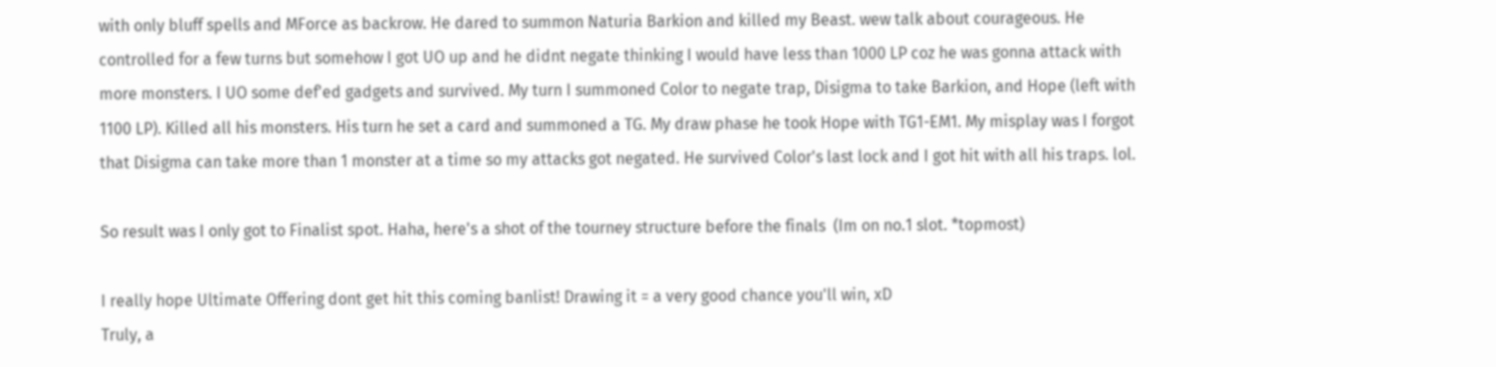with only bluff spells and MForce as backrow. He dared to summon Naturia Barkion and killed my Beast. wew talk about courageous. He controlled for a few turns but somehow I got UO up and he didnt negate thinking I would have less than 1000 LP coz he was gonna attack with more monsters. I UO some def'ed gadgets and survived. My turn I summoned Color to negate trap, Disigma to take Barkion, and Hope (left with 1100 LP). Killed all his monsters. His turn he set a card and summoned a TG. My draw phase he took Hope with TG1-EM1. My misplay was I forgot that Disigma can take more than 1 monster at a time so my attacks got negated. He survived Color's last lock and I got hit with all his traps. lol.

So result was I only got to Finalist spot. Haha, here's a shot of the tourney structure before the finals  (Im on no.1 slot. *topmost)

I really hope Ultimate Offering dont get hit this coming banlist! Drawing it = a very good chance you'll win, xD
Truly, a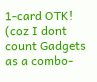1-card OTK! (coz I dont count Gadgets as a combo-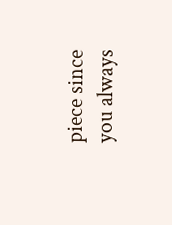piece since you always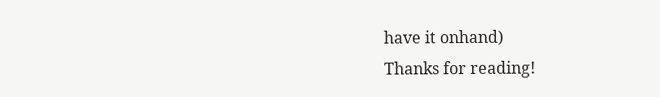have it onhand)
Thanks for reading!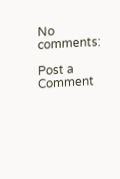No comments:

Post a Comment